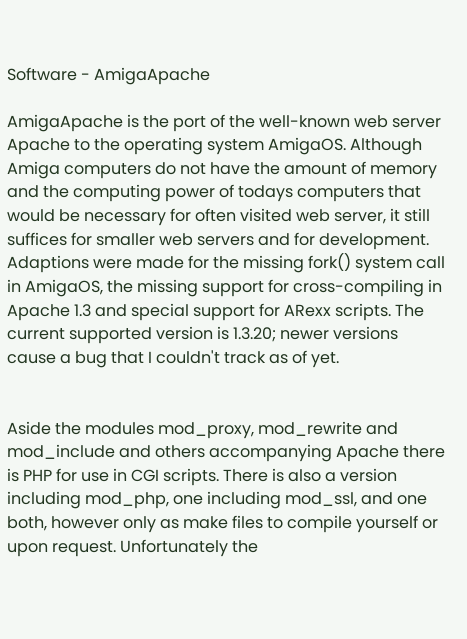Software - AmigaApache

AmigaApache is the port of the well-known web server Apache to the operating system AmigaOS. Although Amiga computers do not have the amount of memory and the computing power of todays computers that would be necessary for often visited web server, it still suffices for smaller web servers and for development. Adaptions were made for the missing fork() system call in AmigaOS, the missing support for cross-compiling in Apache 1.3 and special support for ARexx scripts. The current supported version is 1.3.20; newer versions cause a bug that I couldn't track as of yet.


Aside the modules mod_proxy, mod_rewrite and mod_include and others accompanying Apache there is PHP for use in CGI scripts. There is also a version including mod_php, one including mod_ssl, and one both, however only as make files to compile yourself or upon request. Unfortunately the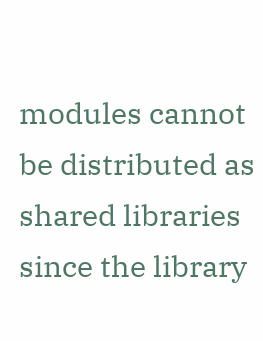modules cannot be distributed as shared libraries since the library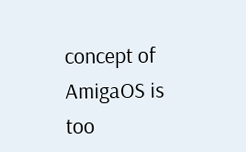concept of AmigaOS is too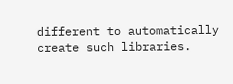different to automatically create such libraries.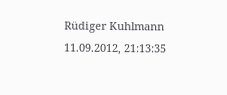Rüdiger Kuhlmann
11.09.2012, 21:13:35